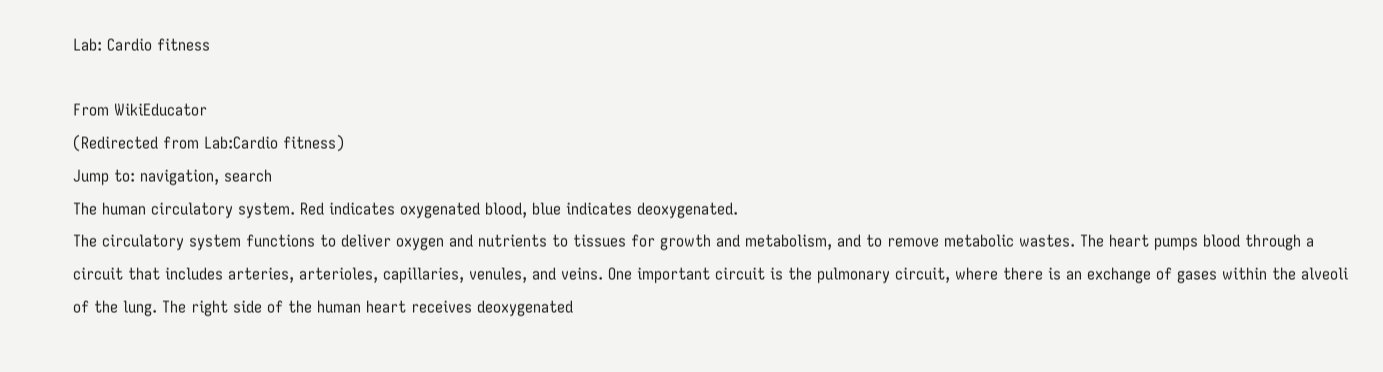Lab: Cardio fitness

From WikiEducator
(Redirected from Lab:Cardio fitness)
Jump to: navigation, search
The human circulatory system. Red indicates oxygenated blood, blue indicates deoxygenated.
The circulatory system functions to deliver oxygen and nutrients to tissues for growth and metabolism, and to remove metabolic wastes. The heart pumps blood through a circuit that includes arteries, arterioles, capillaries, venules, and veins. One important circuit is the pulmonary circuit, where there is an exchange of gases within the alveoli of the lung. The right side of the human heart receives deoxygenated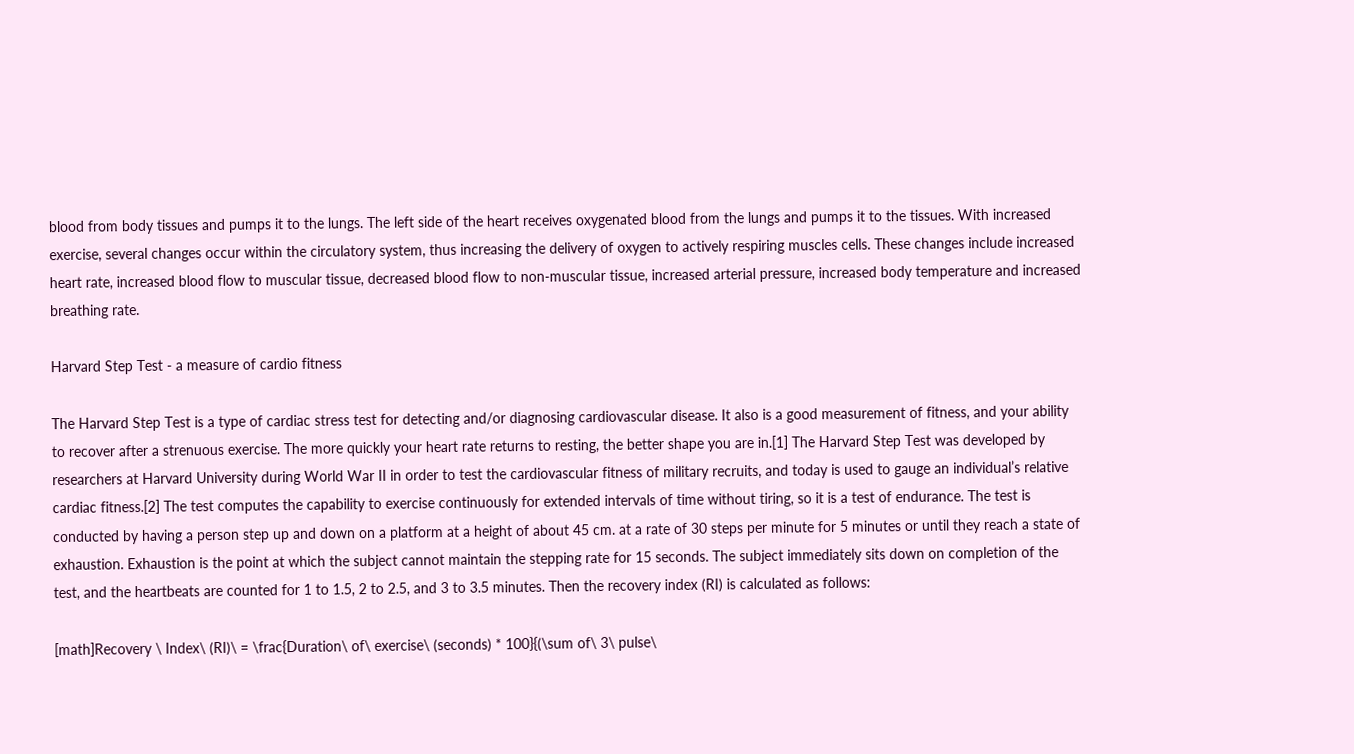blood from body tissues and pumps it to the lungs. The left side of the heart receives oxygenated blood from the lungs and pumps it to the tissues. With increased exercise, several changes occur within the circulatory system, thus increasing the delivery of oxygen to actively respiring muscles cells. These changes include increased heart rate, increased blood flow to muscular tissue, decreased blood flow to non-muscular tissue, increased arterial pressure, increased body temperature and increased breathing rate.

Harvard Step Test - a measure of cardio fitness

The Harvard Step Test is a type of cardiac stress test for detecting and/or diagnosing cardiovascular disease. It also is a good measurement of fitness, and your ability to recover after a strenuous exercise. The more quickly your heart rate returns to resting, the better shape you are in.[1] The Harvard Step Test was developed by researchers at Harvard University during World War II in order to test the cardiovascular fitness of military recruits, and today is used to gauge an individual’s relative cardiac fitness.[2] The test computes the capability to exercise continuously for extended intervals of time without tiring, so it is a test of endurance. The test is conducted by having a person step up and down on a platform at a height of about 45 cm. at a rate of 30 steps per minute for 5 minutes or until they reach a state of exhaustion. Exhaustion is the point at which the subject cannot maintain the stepping rate for 15 seconds. The subject immediately sits down on completion of the test, and the heartbeats are counted for 1 to 1.5, 2 to 2.5, and 3 to 3.5 minutes. Then the recovery index (RI) is calculated as follows:

[math]Recovery \ Index\ (RI)\ = \frac{Duration\ of\ exercise\ (seconds) * 100}{(\sum of\ 3\ pulse\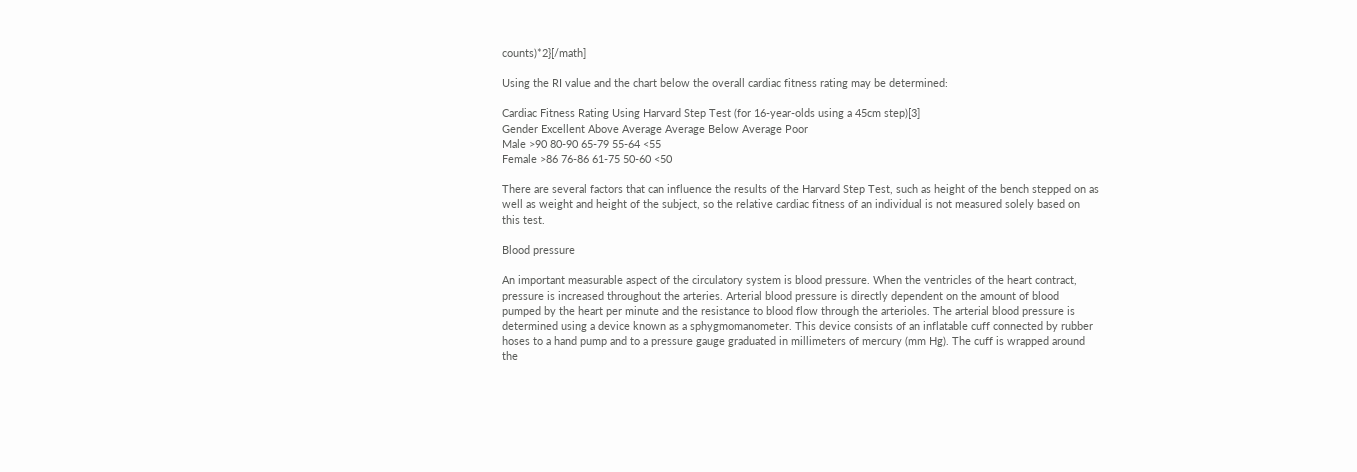counts)*2}[/math]

Using the RI value and the chart below the overall cardiac fitness rating may be determined:

Cardiac Fitness Rating Using Harvard Step Test (for 16-year-olds using a 45cm step)[3]
Gender Excellent Above Average Average Below Average Poor
Male >90 80-90 65-79 55-64 <55
Female >86 76-86 61-75 50-60 <50

There are several factors that can influence the results of the Harvard Step Test, such as height of the bench stepped on as well as weight and height of the subject, so the relative cardiac fitness of an individual is not measured solely based on this test.

Blood pressure

An important measurable aspect of the circulatory system is blood pressure. When the ventricles of the heart contract, pressure is increased throughout the arteries. Arterial blood pressure is directly dependent on the amount of blood pumped by the heart per minute and the resistance to blood flow through the arterioles. The arterial blood pressure is determined using a device known as a sphygmomanometer. This device consists of an inflatable cuff connected by rubber hoses to a hand pump and to a pressure gauge graduated in millimeters of mercury (mm Hg). The cuff is wrapped around the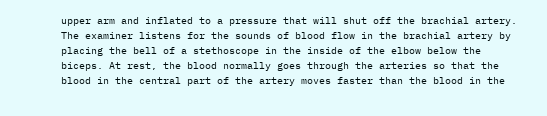upper arm and inflated to a pressure that will shut off the brachial artery. The examiner listens for the sounds of blood flow in the brachial artery by placing the bell of a stethoscope in the inside of the elbow below the biceps. At rest, the blood normally goes through the arteries so that the blood in the central part of the artery moves faster than the blood in the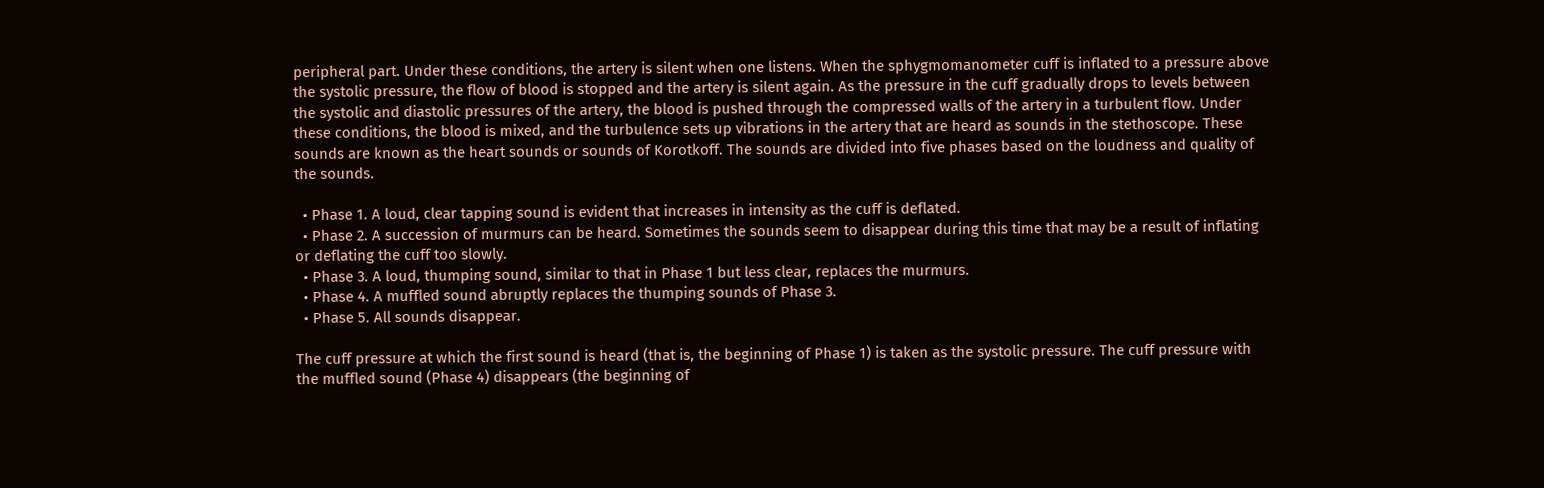peripheral part. Under these conditions, the artery is silent when one listens. When the sphygmomanometer cuff is inflated to a pressure above the systolic pressure, the flow of blood is stopped and the artery is silent again. As the pressure in the cuff gradually drops to levels between the systolic and diastolic pressures of the artery, the blood is pushed through the compressed walls of the artery in a turbulent flow. Under these conditions, the blood is mixed, and the turbulence sets up vibrations in the artery that are heard as sounds in the stethoscope. These sounds are known as the heart sounds or sounds of Korotkoff. The sounds are divided into five phases based on the loudness and quality of the sounds.

  • Phase 1. A loud, clear tapping sound is evident that increases in intensity as the cuff is deflated.
  • Phase 2. A succession of murmurs can be heard. Sometimes the sounds seem to disappear during this time that may be a result of inflating or deflating the cuff too slowly.
  • Phase 3. A loud, thumping sound, similar to that in Phase 1 but less clear, replaces the murmurs.
  • Phase 4. A muffled sound abruptly replaces the thumping sounds of Phase 3.
  • Phase 5. All sounds disappear.

The cuff pressure at which the first sound is heard (that is, the beginning of Phase 1) is taken as the systolic pressure. The cuff pressure with the muffled sound (Phase 4) disappears (the beginning of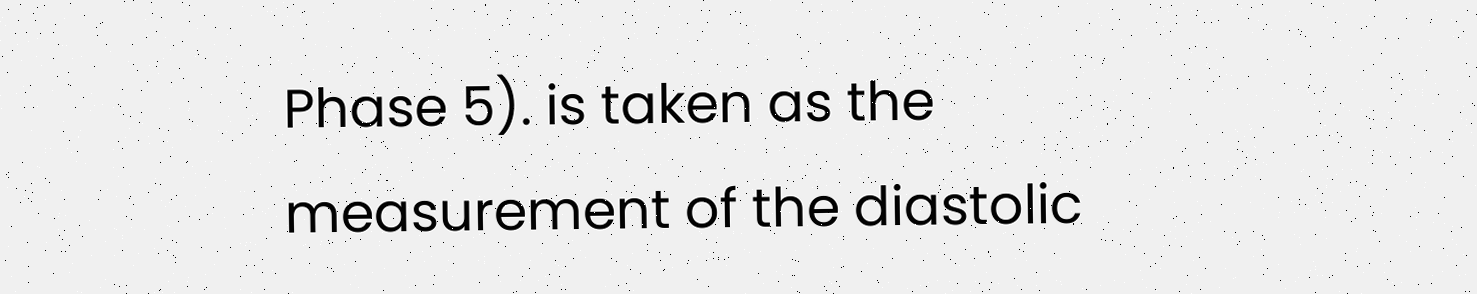Phase 5). is taken as the measurement of the diastolic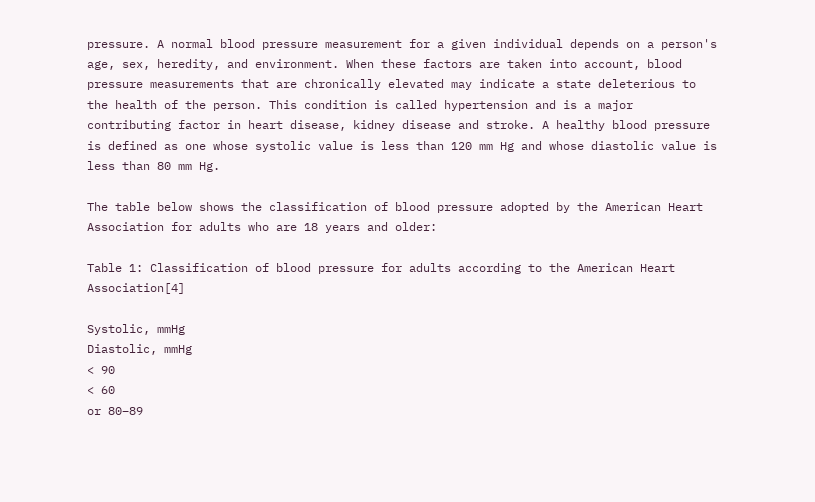pressure. A normal blood pressure measurement for a given individual depends on a person's age, sex, heredity, and environment. When these factors are taken into account, blood pressure measurements that are chronically elevated may indicate a state deleterious to the health of the person. This condition is called hypertension and is a major contributing factor in heart disease, kidney disease and stroke. A healthy blood pressure is defined as one whose systolic value is less than 120 mm Hg and whose diastolic value is less than 80 mm Hg.

The table below shows the classification of blood pressure adopted by the American Heart Association for adults who are 18 years and older:

Table 1: Classification of blood pressure for adults according to the American Heart Association[4]

Systolic, mmHg
Diastolic, mmHg
< 90
< 60
or 80–89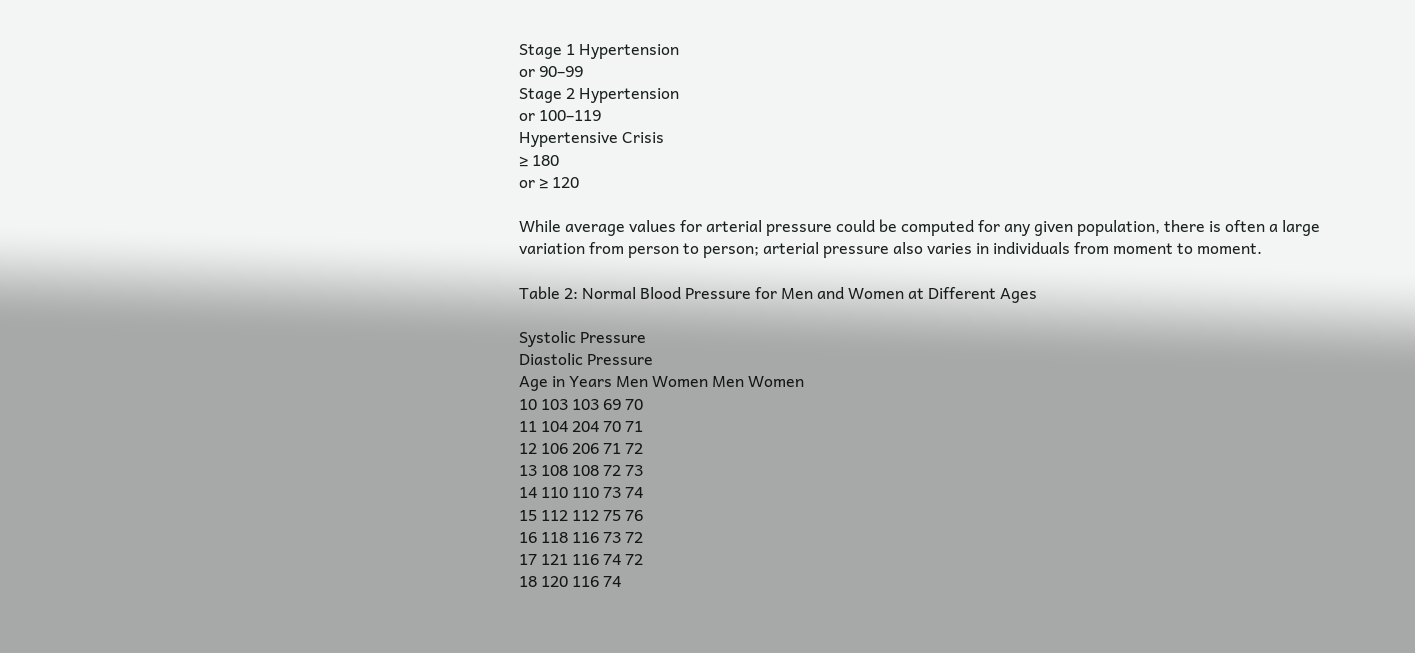Stage 1 Hypertension
or 90–99
Stage 2 Hypertension
or 100–119
Hypertensive Crisis
≥ 180
or ≥ 120

While average values for arterial pressure could be computed for any given population, there is often a large variation from person to person; arterial pressure also varies in individuals from moment to moment.

Table 2: Normal Blood Pressure for Men and Women at Different Ages

Systolic Pressure
Diastolic Pressure
Age in Years Men Women Men Women
10 103 103 69 70
11 104 204 70 71
12 106 206 71 72
13 108 108 72 73
14 110 110 73 74
15 112 112 75 76
16 118 116 73 72
17 121 116 74 72
18 120 116 74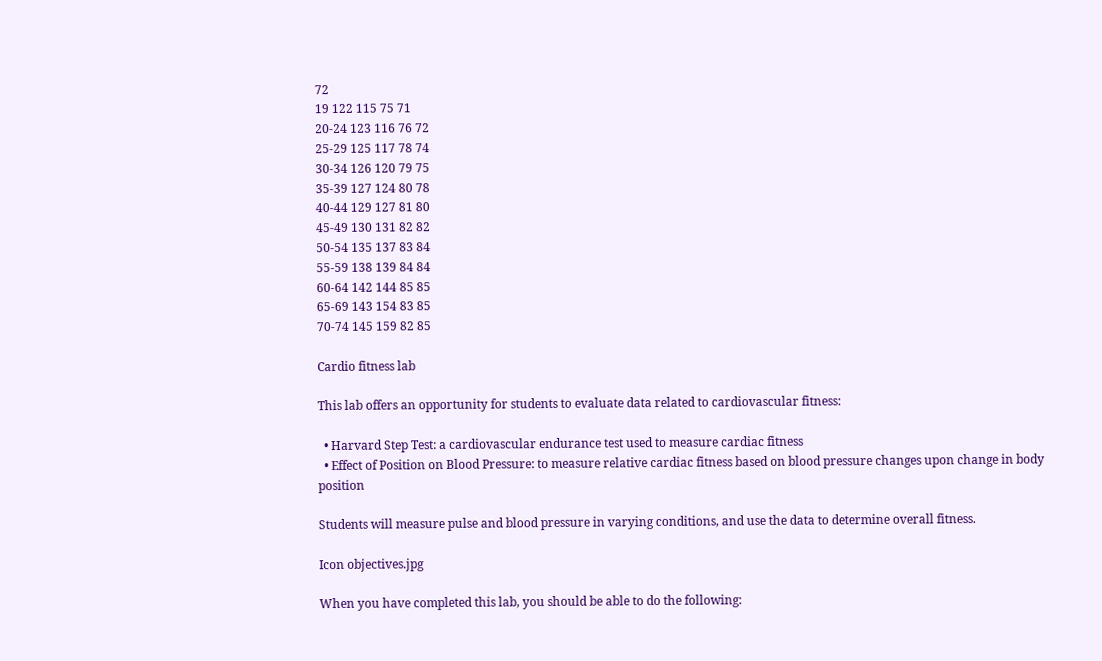72
19 122 115 75 71
20-24 123 116 76 72
25-29 125 117 78 74
30-34 126 120 79 75
35-39 127 124 80 78
40-44 129 127 81 80
45-49 130 131 82 82
50-54 135 137 83 84
55-59 138 139 84 84
60-64 142 144 85 85
65-69 143 154 83 85
70-74 145 159 82 85

Cardio fitness lab

This lab offers an opportunity for students to evaluate data related to cardiovascular fitness:

  • Harvard Step Test: a cardiovascular endurance test used to measure cardiac fitness
  • Effect of Position on Blood Pressure: to measure relative cardiac fitness based on blood pressure changes upon change in body position

Students will measure pulse and blood pressure in varying conditions, and use the data to determine overall fitness.

Icon objectives.jpg

When you have completed this lab, you should be able to do the following: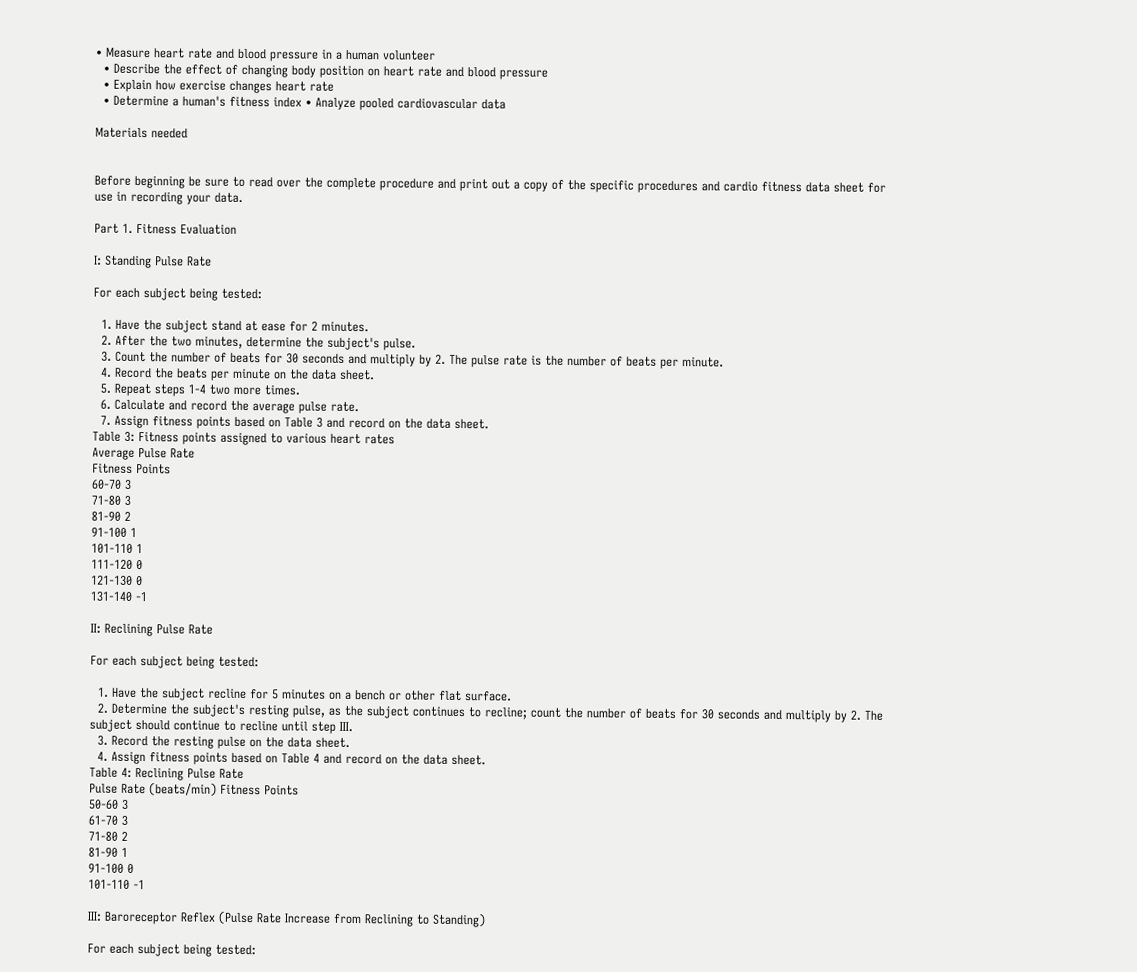• Measure heart rate and blood pressure in a human volunteer
  • Describe the effect of changing body position on heart rate and blood pressure
  • Explain how exercise changes heart rate
  • Determine a human's fitness index • Analyze pooled cardiovascular data

Materials needed


Before beginning be sure to read over the complete procedure and print out a copy of the specific procedures and cardio fitness data sheet for use in recording your data.

Part 1. Fitness Evaluation

I: Standing Pulse Rate

For each subject being tested:

  1. Have the subject stand at ease for 2 minutes.
  2. After the two minutes, determine the subject's pulse.
  3. Count the number of beats for 30 seconds and multiply by 2. The pulse rate is the number of beats per minute.
  4. Record the beats per minute on the data sheet.
  5. Repeat steps 1-4 two more times.
  6. Calculate and record the average pulse rate.
  7. Assign fitness points based on Table 3 and record on the data sheet.
Table 3: Fitness points assigned to various heart rates
Average Pulse Rate
Fitness Points
60-70 3
71-80 3
81-90 2
91-100 1
101-110 1
111-120 0
121-130 0
131-140 -1

II: Reclining Pulse Rate

For each subject being tested:

  1. Have the subject recline for 5 minutes on a bench or other flat surface.
  2. Determine the subject's resting pulse, as the subject continues to recline; count the number of beats for 30 seconds and multiply by 2. The subject should continue to recline until step III.
  3. Record the resting pulse on the data sheet.
  4. Assign fitness points based on Table 4 and record on the data sheet.
Table 4: Reclining Pulse Rate
Pulse Rate (beats/min) Fitness Points
50-60 3
61-70 3
71-80 2
81-90 1
91-100 0
101-110 -1

III: Baroreceptor Reflex (Pulse Rate Increase from Reclining to Standing)

For each subject being tested: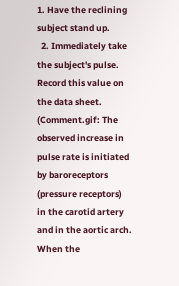1. Have the reclining subject stand up.
  2. Immediately take the subject's pulse. Record this value on the data sheet. (Comment.gif: The observed increase in pulse rate is initiated by baroreceptors (pressure receptors) in the carotid artery and in the aortic arch. When the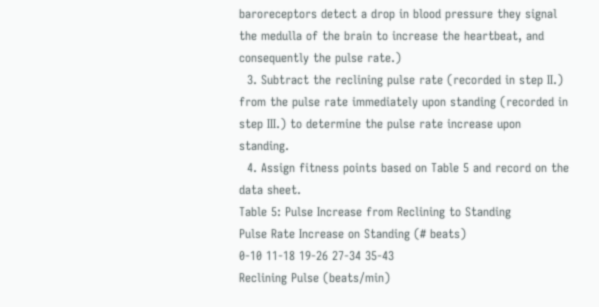baroreceptors detect a drop in blood pressure they signal the medulla of the brain to increase the heartbeat, and consequently the pulse rate.)
  3. Subtract the reclining pulse rate (recorded in step II.) from the pulse rate immediately upon standing (recorded in step III.) to determine the pulse rate increase upon standing.
  4. Assign fitness points based on Table 5 and record on the data sheet.
Table 5: Pulse Increase from Reclining to Standing
Pulse Rate Increase on Standing (# beats)
0-10 11-18 19-26 27-34 35-43
Reclining Pulse (beats/min)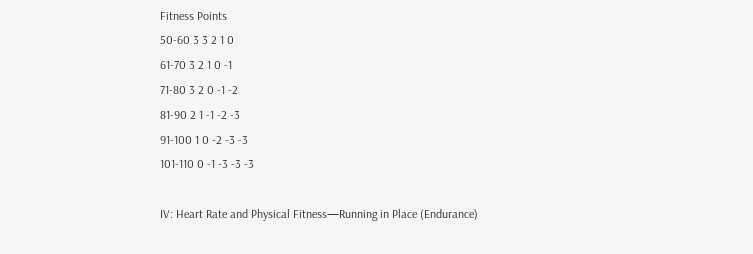Fitness Points
50-60 3 3 2 1 0
61-70 3 2 1 0 -1
71-80 3 2 0 -1 -2
81-90 2 1 -1 -2 -3
91-100 1 0 -2 -3 -3
101-110 0 -1 -3 -3 -3

IV: Heart Rate and Physical Fitness—Running in Place (Endurance)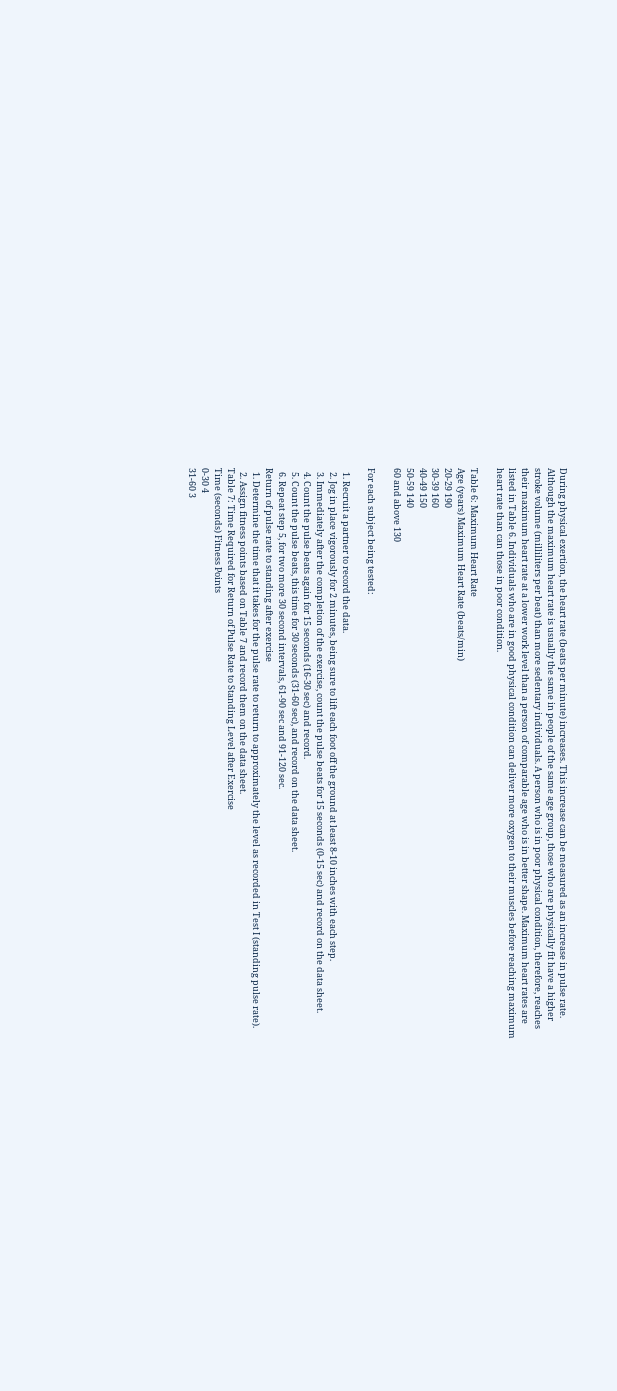During physical exertion, the heart rate (beats per minute) increases. This increase can be measured as an increase in pulse rate. Although the maximum heart rate is usually the same in people of the same age group, those who are physically fit have a higher stroke volume (milliliters per beat) than more sedentary individuals. A person who is in poor physical condition, therefore, reaches their maximum heart rate at a lower work level than a person of comparable age who is in better shape. Maximum heart rates are listed in Table 6. Individuals who are in good physical condition can deliver more oxygen to their muscles before reaching maximum heart rate than can those in poor condition.

Table 6: Maximum Heart Rate
Age (years) Maximum Heart Rate (beats/min)
20-29 190
30-39 160
40-49 150
50-59 140
60 and above 130

For each subject being tested:

  1. Recruit a partner to record the data.
  2. Jog in place vigorously for 2 minutes, being sure to lift each foot off the ground at least 8-10 inches with each step.
  3. Immediately after the completion of the exercise, count the pulse beats for 15 seconds (0-15 sec) and record on the data sheet.
  4. Count the pulse beats again for 15 seconds (16-30 sec) and record.
  5. Count the pulse beats, this time for 30 seconds (31-60 sec), and record on the data sheet.
  6. Repeat step 5, for two more 30 second intervals, 61-90 sec and 91-120 sec.
Return of pulse rate to standing after exercise
  1. Determine the time that it takes for the pulse rate to return to approximately the level as recorded in Test I (standing pulse rate).
  2. Assign fitness points based on Table 7 and record them on the data sheet.
Table 7: Time Required for Return of Pulse Rate to Standing Level after Exercise
Time (seconds) Fitness Points
0-30 4
31-60 3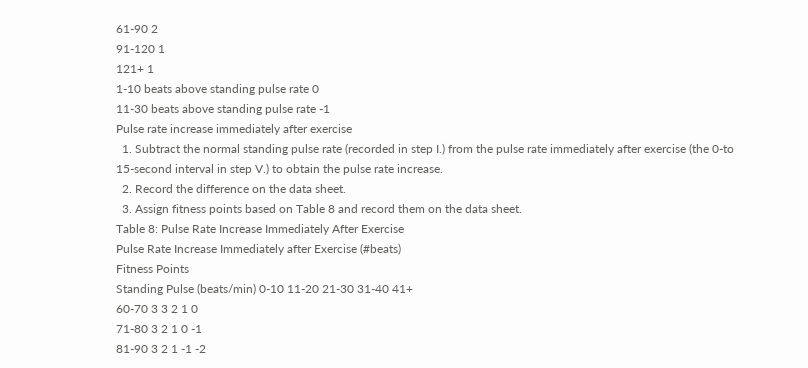61-90 2
91-120 1
121+ 1
1-10 beats above standing pulse rate 0
11-30 beats above standing pulse rate -1
Pulse rate increase immediately after exercise
  1. Subtract the normal standing pulse rate (recorded in step I.) from the pulse rate immediately after exercise (the 0-to 15-second interval in step V.) to obtain the pulse rate increase.
  2. Record the difference on the data sheet.
  3. Assign fitness points based on Table 8 and record them on the data sheet.
Table 8: Pulse Rate Increase Immediately After Exercise
Pulse Rate Increase Immediately after Exercise (#beats)
Fitness Points
Standing Pulse (beats/min) 0-10 11-20 21-30 31-40 41+
60-70 3 3 2 1 0
71-80 3 2 1 0 -1
81-90 3 2 1 -1 -2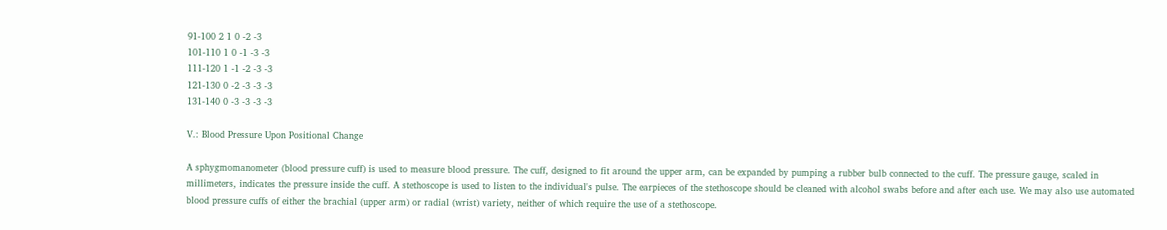91-100 2 1 0 -2 -3
101-110 1 0 -1 -3 -3
111-120 1 -1 -2 -3 -3
121-130 0 -2 -3 -3 -3
131-140 0 -3 -3 -3 -3

V.: Blood Pressure Upon Positional Change

A sphygmomanometer (blood pressure cuff) is used to measure blood pressure. The cuff, designed to fit around the upper arm, can be expanded by pumping a rubber bulb connected to the cuff. The pressure gauge, scaled in millimeters, indicates the pressure inside the cuff. A stethoscope is used to listen to the individual's pulse. The earpieces of the stethoscope should be cleaned with alcohol swabs before and after each use. We may also use automated blood pressure cuffs of either the brachial (upper arm) or radial (wrist) variety, neither of which require the use of a stethoscope.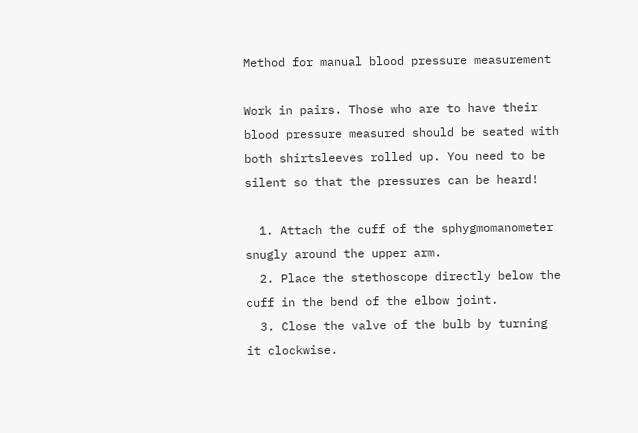Method for manual blood pressure measurement

Work in pairs. Those who are to have their blood pressure measured should be seated with both shirtsleeves rolled up. You need to be silent so that the pressures can be heard!

  1. Attach the cuff of the sphygmomanometer snugly around the upper arm.
  2. Place the stethoscope directly below the cuff in the bend of the elbow joint.
  3. Close the valve of the bulb by turning it clockwise.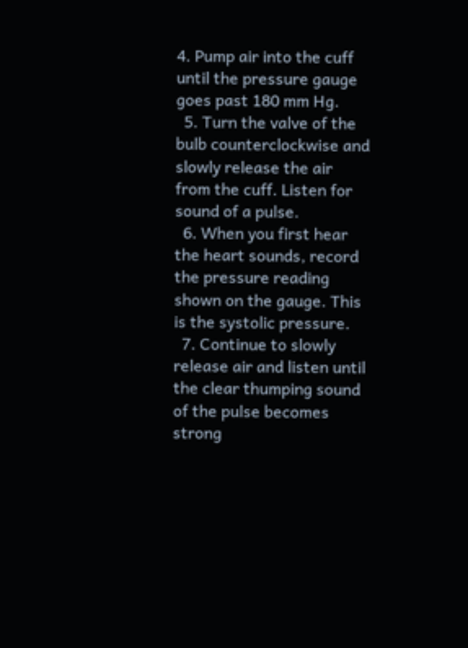4. Pump air into the cuff until the pressure gauge goes past 180 mm Hg.
  5. Turn the valve of the bulb counterclockwise and slowly release the air from the cuff. Listen for sound of a pulse.
  6. When you first hear the heart sounds, record the pressure reading shown on the gauge. This is the systolic pressure.
  7. Continue to slowly release air and listen until the clear thumping sound of the pulse becomes strong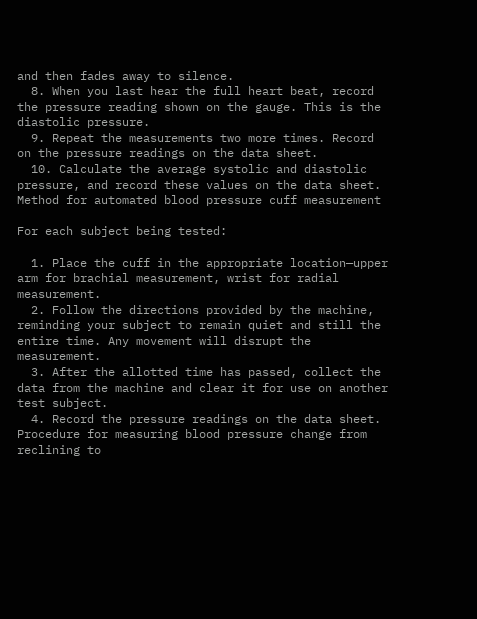and then fades away to silence.
  8. When you last hear the full heart beat, record the pressure reading shown on the gauge. This is the diastolic pressure.
  9. Repeat the measurements two more times. Record on the pressure readings on the data sheet.
  10. Calculate the average systolic and diastolic pressure, and record these values on the data sheet.
Method for automated blood pressure cuff measurement

For each subject being tested:

  1. Place the cuff in the appropriate location—upper arm for brachial measurement, wrist for radial measurement.
  2. Follow the directions provided by the machine, reminding your subject to remain quiet and still the entire time. Any movement will disrupt the measurement.
  3. After the allotted time has passed, collect the data from the machine and clear it for use on another test subject.
  4. Record the pressure readings on the data sheet.
Procedure for measuring blood pressure change from reclining to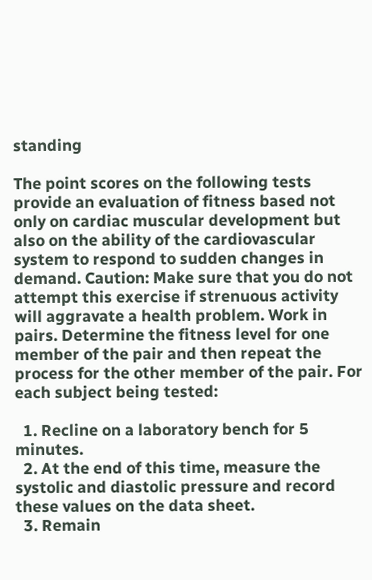standing

The point scores on the following tests provide an evaluation of fitness based not only on cardiac muscular development but also on the ability of the cardiovascular system to respond to sudden changes in demand. Caution: Make sure that you do not attempt this exercise if strenuous activity will aggravate a health problem. Work in pairs. Determine the fitness level for one member of the pair and then repeat the process for the other member of the pair. For each subject being tested:

  1. Recline on a laboratory bench for 5 minutes.
  2. At the end of this time, measure the systolic and diastolic pressure and record these values on the data sheet.
  3. Remain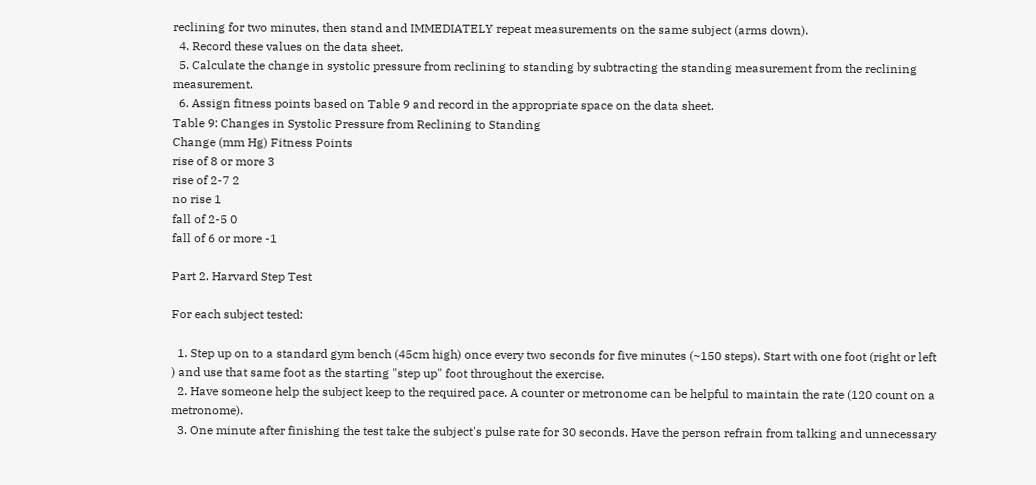reclining for two minutes, then stand and IMMEDIATELY repeat measurements on the same subject (arms down).
  4. Record these values on the data sheet.
  5. Calculate the change in systolic pressure from reclining to standing by subtracting the standing measurement from the reclining measurement.
  6. Assign fitness points based on Table 9 and record in the appropriate space on the data sheet.
Table 9: Changes in Systolic Pressure from Reclining to Standing
Change (mm Hg) Fitness Points
rise of 8 or more 3
rise of 2-7 2
no rise 1
fall of 2-5 0
fall of 6 or more -1

Part 2. Harvard Step Test

For each subject tested:

  1. Step up on to a standard gym bench (45cm high) once every two seconds for five minutes (~150 steps). Start with one foot (right or left ) and use that same foot as the starting "step up" foot throughout the exercise.
  2. Have someone help the subject keep to the required pace. A counter or metronome can be helpful to maintain the rate (120 count on a metronome).
  3. One minute after finishing the test take the subject's pulse rate for 30 seconds. Have the person refrain from talking and unnecessary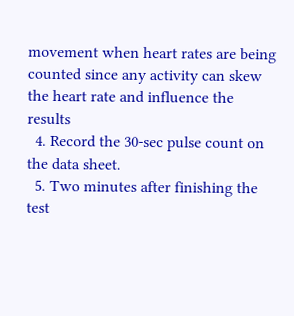movement when heart rates are being counted since any activity can skew the heart rate and influence the results
  4. Record the 30-sec pulse count on the data sheet.
  5. Two minutes after finishing the test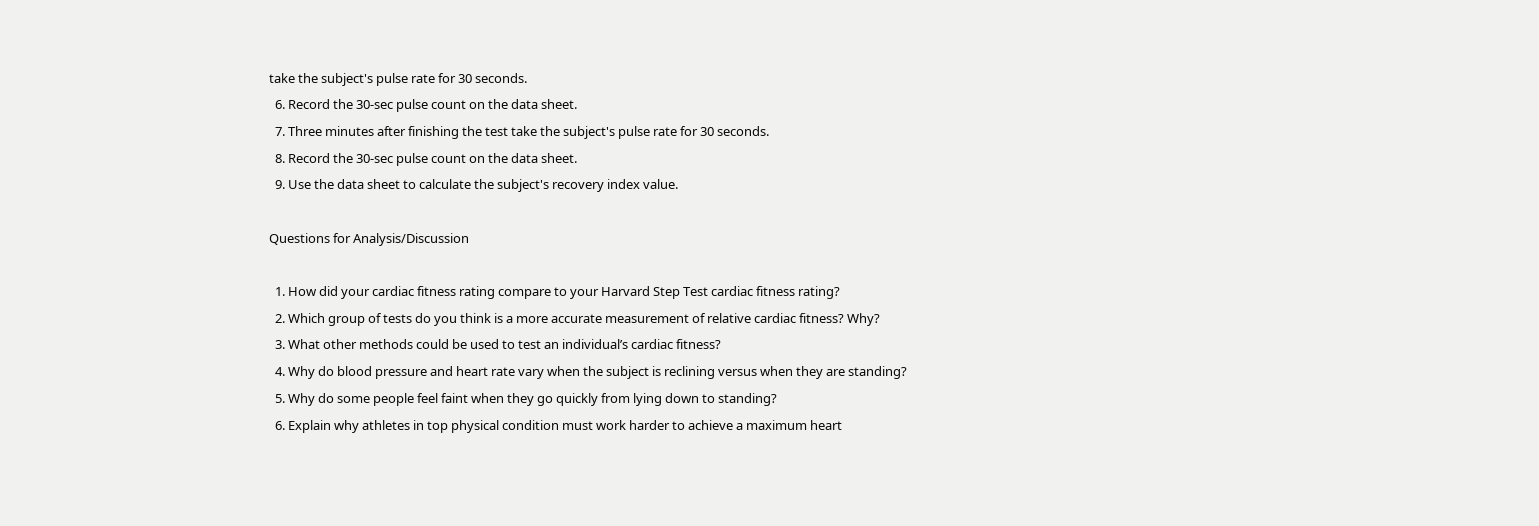take the subject's pulse rate for 30 seconds.
  6. Record the 30-sec pulse count on the data sheet.
  7. Three minutes after finishing the test take the subject's pulse rate for 30 seconds.
  8. Record the 30-sec pulse count on the data sheet.
  9. Use the data sheet to calculate the subject's recovery index value.

Questions for Analysis/Discussion

  1. How did your cardiac fitness rating compare to your Harvard Step Test cardiac fitness rating?
  2. Which group of tests do you think is a more accurate measurement of relative cardiac fitness? Why?
  3. What other methods could be used to test an individual’s cardiac fitness?
  4. Why do blood pressure and heart rate vary when the subject is reclining versus when they are standing?
  5. Why do some people feel faint when they go quickly from lying down to standing?
  6. Explain why athletes in top physical condition must work harder to achieve a maximum heart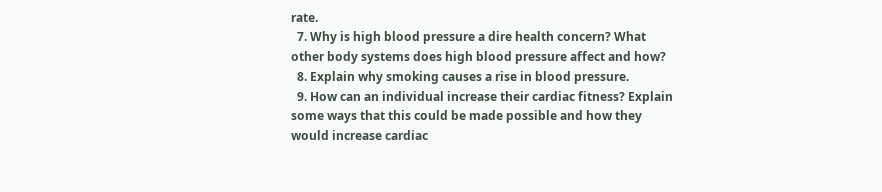rate.
  7. Why is high blood pressure a dire health concern? What other body systems does high blood pressure affect and how?
  8. Explain why smoking causes a rise in blood pressure.
  9. How can an individual increase their cardiac fitness? Explain some ways that this could be made possible and how they would increase cardiac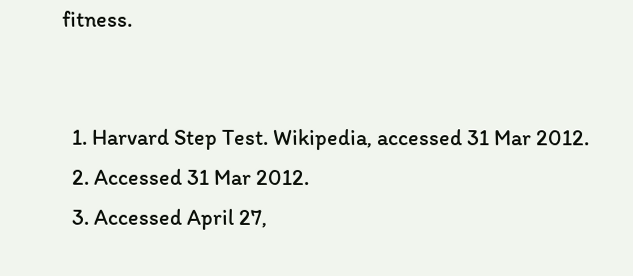fitness.


  1. Harvard Step Test. Wikipedia, accessed 31 Mar 2012.
  2. Accessed 31 Mar 2012.
  3. Accessed April 27,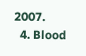2007.
  4. Blood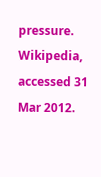pressure. Wikipedia, accessed 31 Mar 2012.